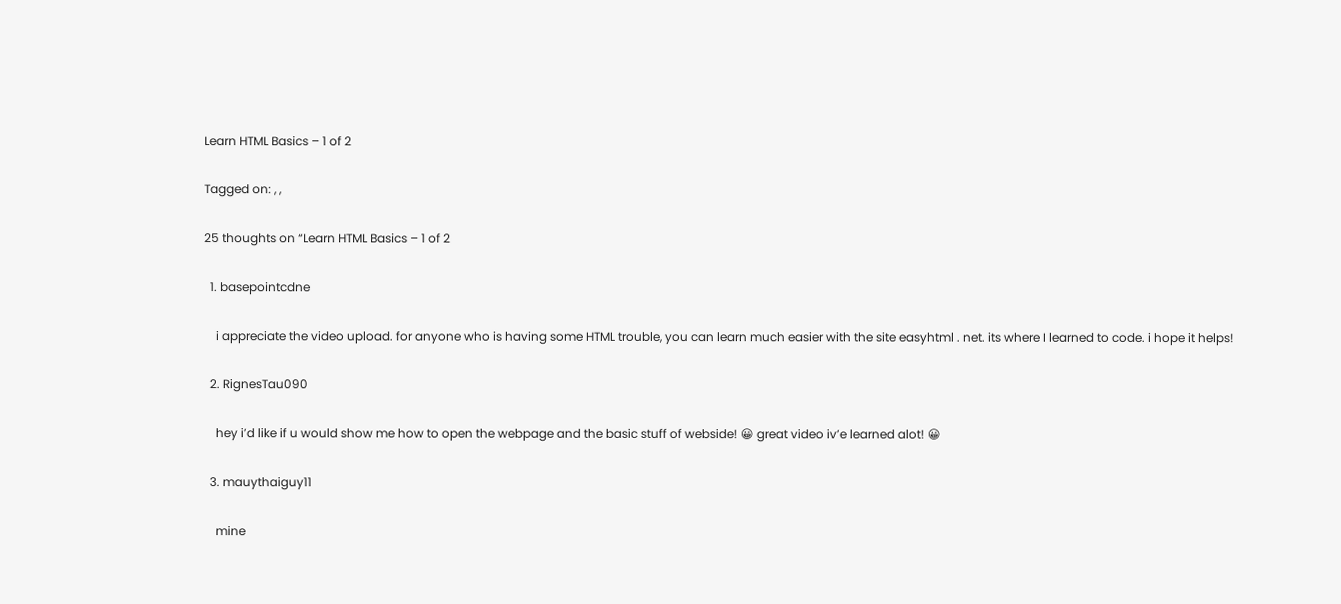Learn HTML Basics – 1 of 2

Tagged on: , ,

25 thoughts on “Learn HTML Basics – 1 of 2

  1. basepointcdne

    i appreciate the video upload. for anyone who is having some HTML trouble, you can learn much easier with the site easyhtml . net. its where I learned to code. i hope it helps!

  2. RignesTau090

    hey i’d like if u would show me how to open the webpage and the basic stuff of webside! 😀 great video iv’e learned alot! 😀

  3. mauythaiguy11

    mine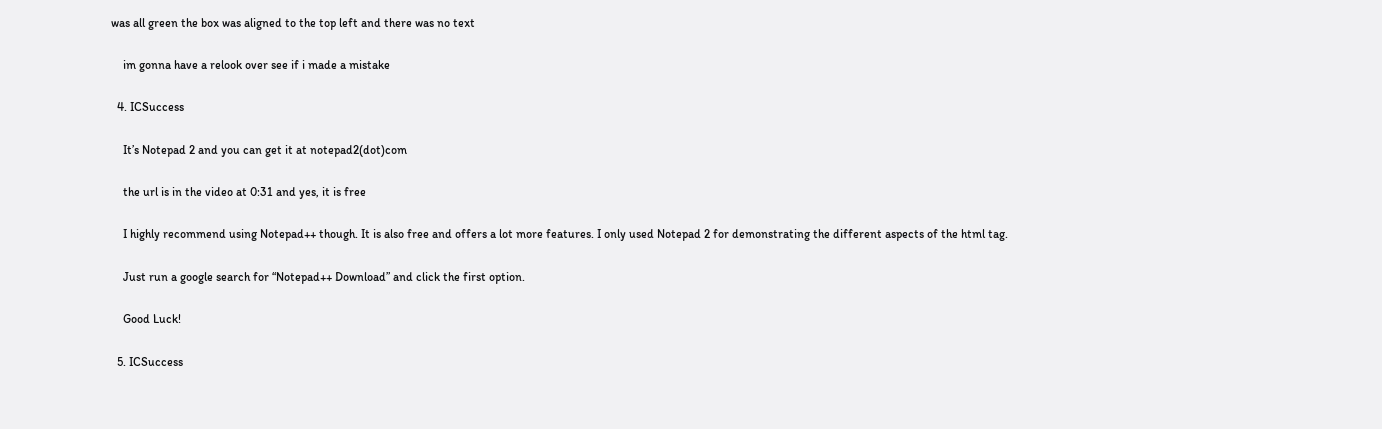was all green the box was aligned to the top left and there was no text

    im gonna have a relook over see if i made a mistake

  4. ICSuccess

    It’s Notepad 2 and you can get it at notepad2(dot)com

    the url is in the video at 0:31 and yes, it is free

    I highly recommend using Notepad++ though. It is also free and offers a lot more features. I only used Notepad 2 for demonstrating the different aspects of the html tag.

    Just run a google search for “Notepad++ Download” and click the first option.

    Good Luck!

  5. ICSuccess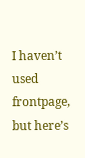I haven’t used frontpage, but here’s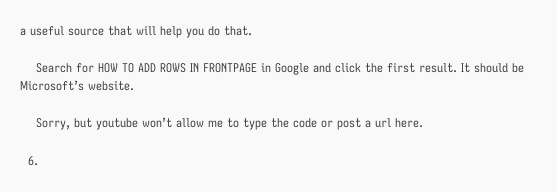a useful source that will help you do that.

    Search for HOW TO ADD ROWS IN FRONTPAGE in Google and click the first result. It should be Microsoft’s website.

    Sorry, but youtube won’t allow me to type the code or post a url here.

  6.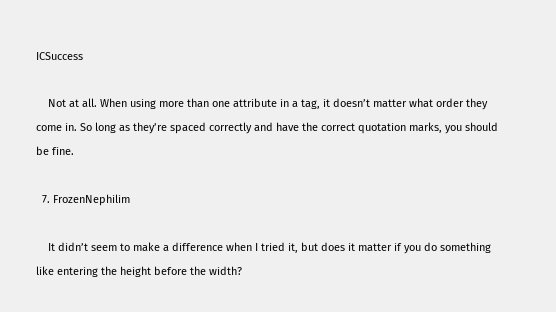ICSuccess

    Not at all. When using more than one attribute in a tag, it doesn’t matter what order they come in. So long as they’re spaced correctly and have the correct quotation marks, you should be fine.

  7. FrozenNephilim

    It didn’t seem to make a difference when I tried it, but does it matter if you do something like entering the height before the width?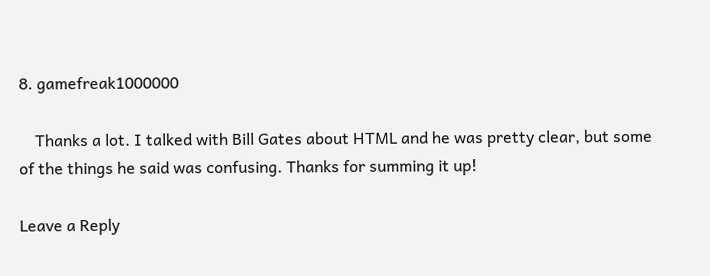8. gamefreak1000000

    Thanks a lot. I talked with Bill Gates about HTML and he was pretty clear, but some of the things he said was confusing. Thanks for summing it up!

Leave a Reply